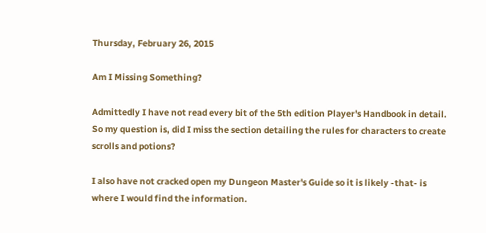Thursday, February 26, 2015

Am I Missing Something?

Admittedly I have not read every bit of the 5th edition Player's Handbook in detail. So my question is, did I miss the section detailing the rules for characters to create scrolls and potions?

I also have not cracked open my Dungeon Master's Guide so it is likely -that- is where I would find the information.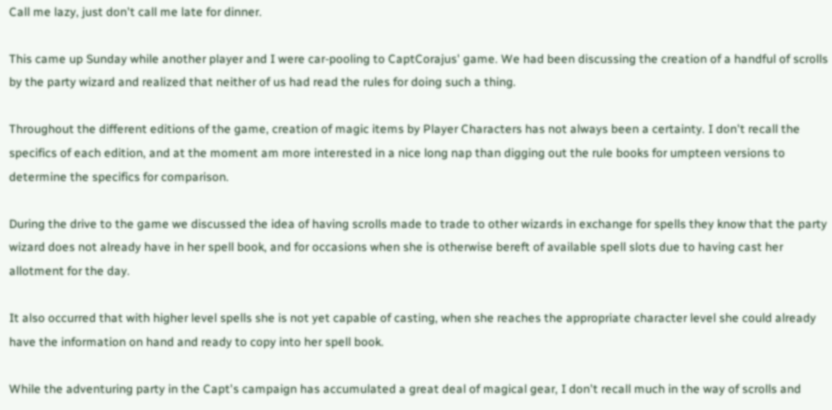Call me lazy, just don't call me late for dinner.

This came up Sunday while another player and I were car-pooling to CaptCorajus' game. We had been discussing the creation of a handful of scrolls by the party wizard and realized that neither of us had read the rules for doing such a thing.

Throughout the different editions of the game, creation of magic items by Player Characters has not always been a certainty. I don't recall the specifics of each edition, and at the moment am more interested in a nice long nap than digging out the rule books for umpteen versions to determine the specifics for comparison.

During the drive to the game we discussed the idea of having scrolls made to trade to other wizards in exchange for spells they know that the party wizard does not already have in her spell book, and for occasions when she is otherwise bereft of available spell slots due to having cast her allotment for the day.

It also occurred that with higher level spells she is not yet capable of casting, when she reaches the appropriate character level she could already have the information on hand and ready to copy into her spell book.

While the adventuring party in the Capt's campaign has accumulated a great deal of magical gear, I don't recall much in the way of scrolls and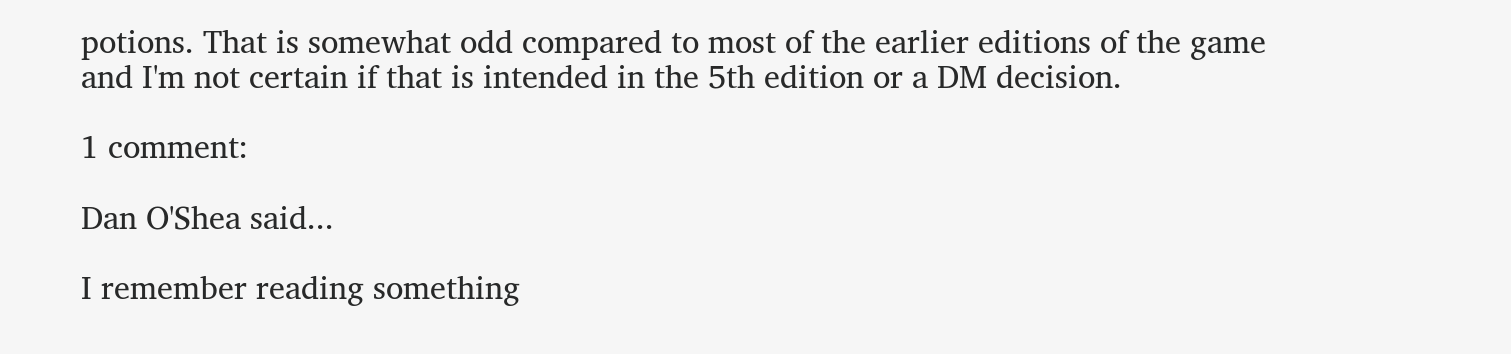potions. That is somewhat odd compared to most of the earlier editions of the game and I'm not certain if that is intended in the 5th edition or a DM decision.

1 comment:

Dan O'Shea said...

I remember reading something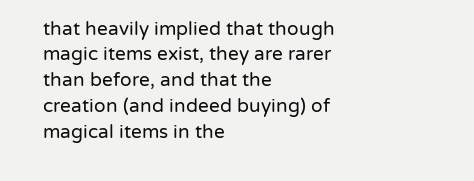that heavily implied that though magic items exist, they are rarer than before, and that the creation (and indeed buying) of magical items in the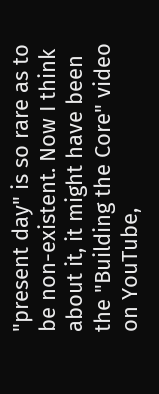"present day" is so rare as to be non-existent. Now I think about it, it might have been the "Building the Core" video on YouTube,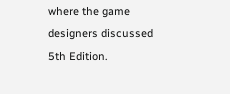where the game designers discussed 5th Edition.